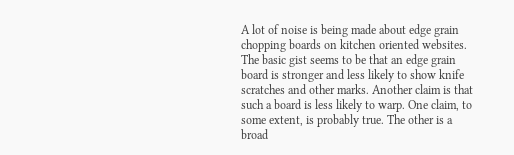A lot of noise is being made about edge grain chopping boards on kitchen oriented websites. The basic gist seems to be that an edge grain board is stronger and less likely to show knife scratches and other marks. Another claim is that such a board is less likely to warp. One claim, to some extent, is probably true. The other is a broad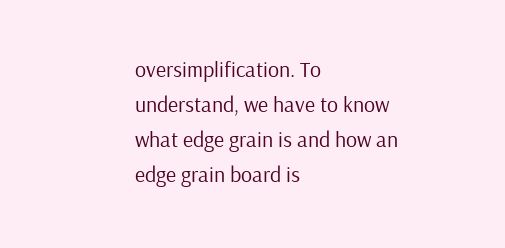oversimplification. To understand, we have to know what edge grain is and how an edge grain board is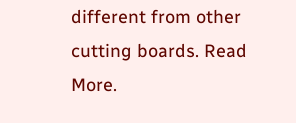different from other cutting boards. Read More.